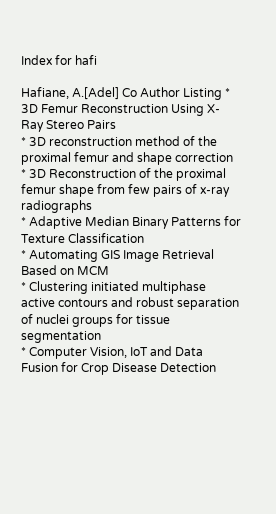Index for hafi

Hafiane, A.[Adel] Co Author Listing * 3D Femur Reconstruction Using X-Ray Stereo Pairs
* 3D reconstruction method of the proximal femur and shape correction
* 3D Reconstruction of the proximal femur shape from few pairs of x-ray radiographs
* Adaptive Median Binary Patterns for Texture Classification
* Automating GIS Image Retrieval Based on MCM
* Clustering initiated multiphase active contours and robust separation of nuclei groups for tissue segmentation
* Computer Vision, IoT and Data Fusion for Crop Disease Detection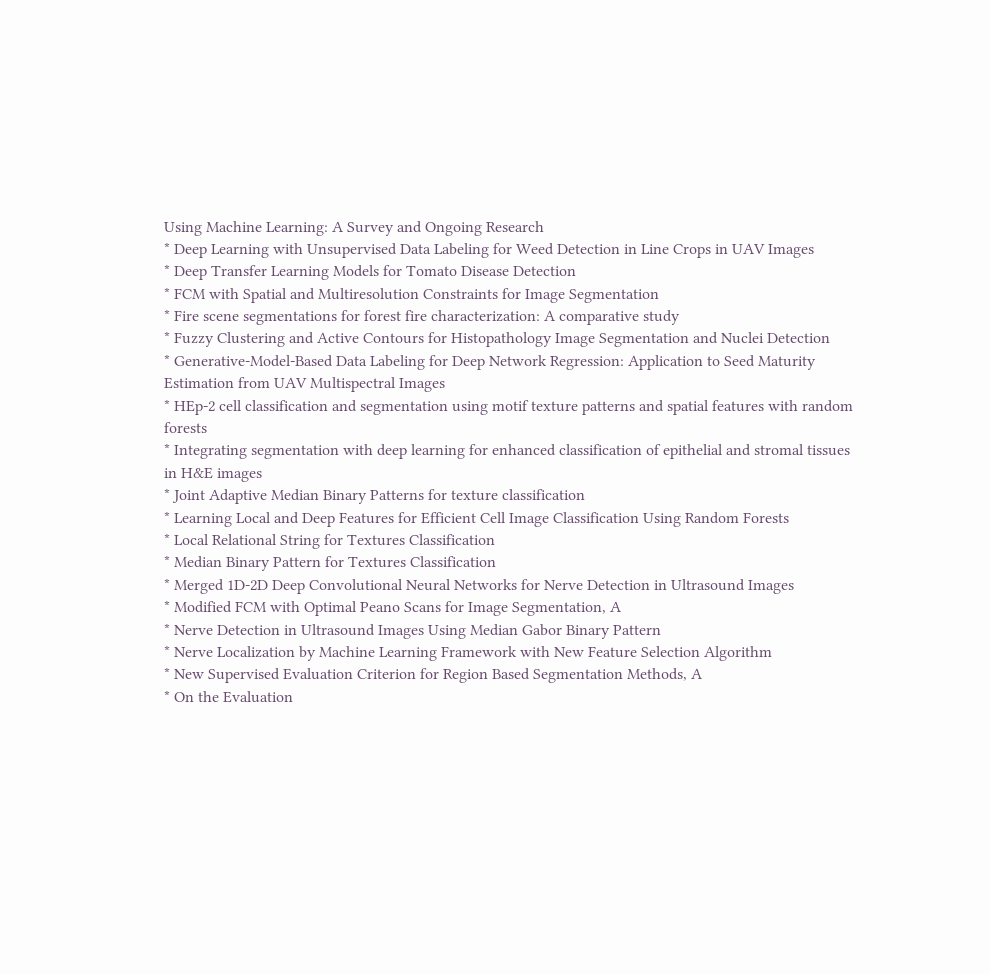Using Machine Learning: A Survey and Ongoing Research
* Deep Learning with Unsupervised Data Labeling for Weed Detection in Line Crops in UAV Images
* Deep Transfer Learning Models for Tomato Disease Detection
* FCM with Spatial and Multiresolution Constraints for Image Segmentation
* Fire scene segmentations for forest fire characterization: A comparative study
* Fuzzy Clustering and Active Contours for Histopathology Image Segmentation and Nuclei Detection
* Generative-Model-Based Data Labeling for Deep Network Regression: Application to Seed Maturity Estimation from UAV Multispectral Images
* HEp-2 cell classification and segmentation using motif texture patterns and spatial features with random forests
* Integrating segmentation with deep learning for enhanced classification of epithelial and stromal tissues in H&E images
* Joint Adaptive Median Binary Patterns for texture classification
* Learning Local and Deep Features for Efficient Cell Image Classification Using Random Forests
* Local Relational String for Textures Classification
* Median Binary Pattern for Textures Classification
* Merged 1D-2D Deep Convolutional Neural Networks for Nerve Detection in Ultrasound Images
* Modified FCM with Optimal Peano Scans for Image Segmentation, A
* Nerve Detection in Ultrasound Images Using Median Gabor Binary Pattern
* Nerve Localization by Machine Learning Framework with New Feature Selection Algorithm
* New Supervised Evaluation Criterion for Region Based Segmentation Methods, A
* On the Evaluation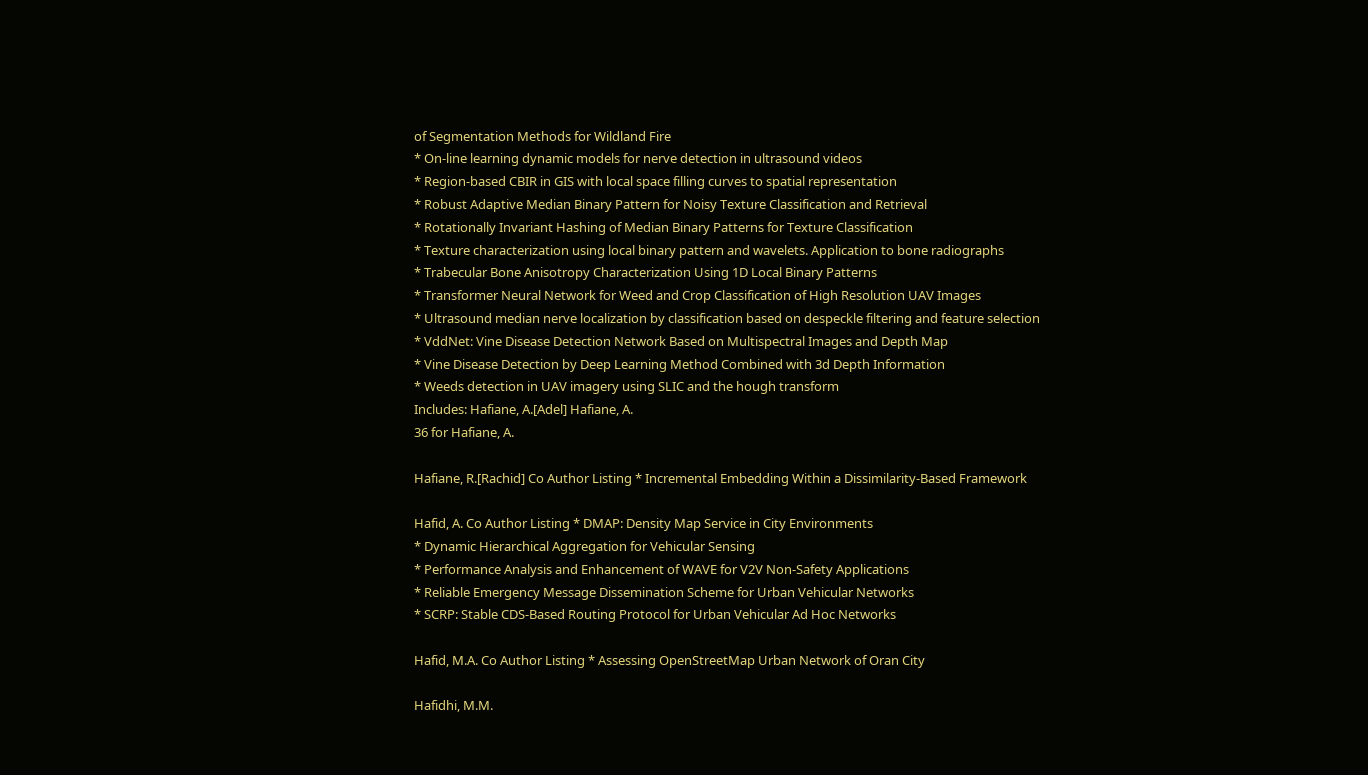of Segmentation Methods for Wildland Fire
* On-line learning dynamic models for nerve detection in ultrasound videos
* Region-based CBIR in GIS with local space filling curves to spatial representation
* Robust Adaptive Median Binary Pattern for Noisy Texture Classification and Retrieval
* Rotationally Invariant Hashing of Median Binary Patterns for Texture Classification
* Texture characterization using local binary pattern and wavelets. Application to bone radiographs
* Trabecular Bone Anisotropy Characterization Using 1D Local Binary Patterns
* Transformer Neural Network for Weed and Crop Classification of High Resolution UAV Images
* Ultrasound median nerve localization by classification based on despeckle filtering and feature selection
* VddNet: Vine Disease Detection Network Based on Multispectral Images and Depth Map
* Vine Disease Detection by Deep Learning Method Combined with 3d Depth Information
* Weeds detection in UAV imagery using SLIC and the hough transform
Includes: Hafiane, A.[Adel] Hafiane, A.
36 for Hafiane, A.

Hafiane, R.[Rachid] Co Author Listing * Incremental Embedding Within a Dissimilarity-Based Framework

Hafid, A. Co Author Listing * DMAP: Density Map Service in City Environments
* Dynamic Hierarchical Aggregation for Vehicular Sensing
* Performance Analysis and Enhancement of WAVE for V2V Non-Safety Applications
* Reliable Emergency Message Dissemination Scheme for Urban Vehicular Networks
* SCRP: Stable CDS-Based Routing Protocol for Urban Vehicular Ad Hoc Networks

Hafid, M.A. Co Author Listing * Assessing OpenStreetMap Urban Network of Oran City

Hafidhi, M.M.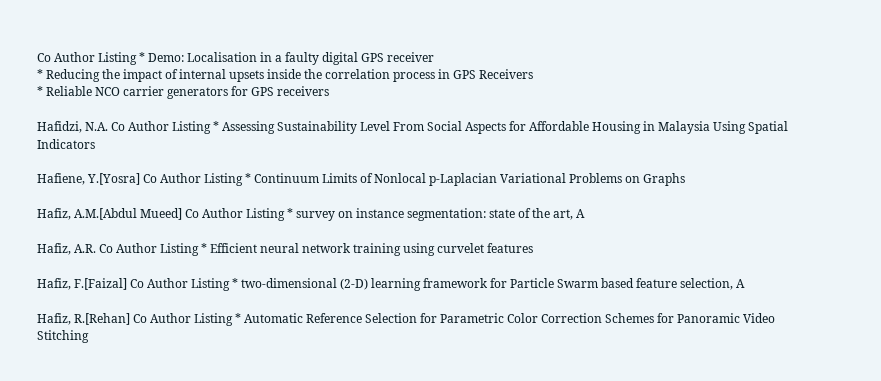Co Author Listing * Demo: Localisation in a faulty digital GPS receiver
* Reducing the impact of internal upsets inside the correlation process in GPS Receivers
* Reliable NCO carrier generators for GPS receivers

Hafidzi, N.A. Co Author Listing * Assessing Sustainability Level From Social Aspects for Affordable Housing in Malaysia Using Spatial Indicators

Hafiene, Y.[Yosra] Co Author Listing * Continuum Limits of Nonlocal p-Laplacian Variational Problems on Graphs

Hafiz, A.M.[Abdul Mueed] Co Author Listing * survey on instance segmentation: state of the art, A

Hafiz, A.R. Co Author Listing * Efficient neural network training using curvelet features

Hafiz, F.[Faizal] Co Author Listing * two-dimensional (2-D) learning framework for Particle Swarm based feature selection, A

Hafiz, R.[Rehan] Co Author Listing * Automatic Reference Selection for Parametric Color Correction Schemes for Panoramic Video Stitching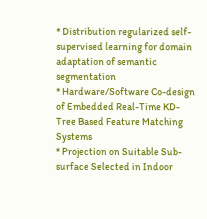* Distribution regularized self-supervised learning for domain adaptation of semantic segmentation
* Hardware/Software Co-design of Embedded Real-Time KD-Tree Based Feature Matching Systems
* Projection on Suitable Sub-surface Selected in Indoor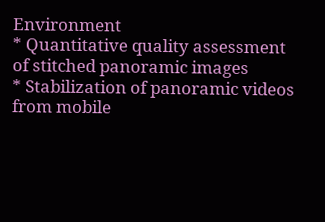Environment
* Quantitative quality assessment of stitched panoramic images
* Stabilization of panoramic videos from mobile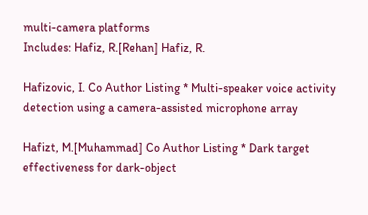multi-camera platforms
Includes: Hafiz, R.[Rehan] Hafiz, R.

Hafizovic, I. Co Author Listing * Multi-speaker voice activity detection using a camera-assisted microphone array

Hafizt, M.[Muhammad] Co Author Listing * Dark target effectiveness for dark-object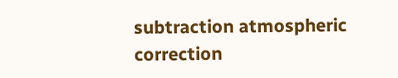subtraction atmospheric correction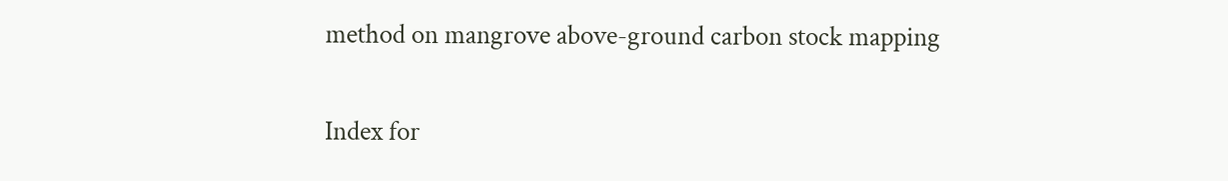method on mangrove above-ground carbon stock mapping

Index for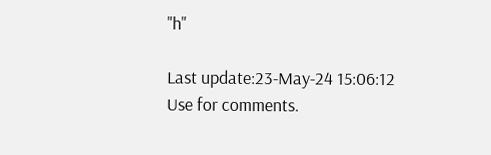"h"

Last update:23-May-24 15:06:12
Use for comments.